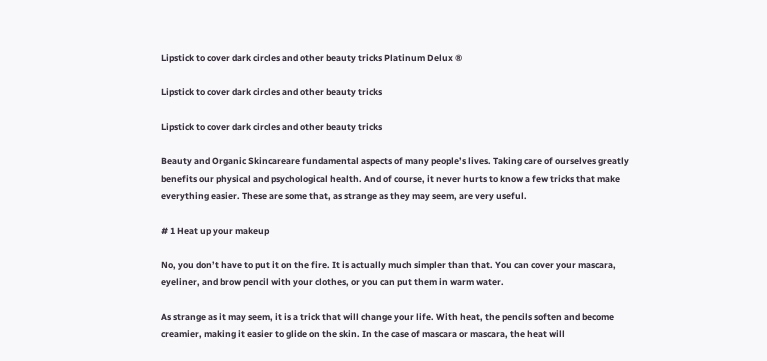Lipstick to cover dark circles and other beauty tricks Platinum Delux ®

Lipstick to cover dark circles and other beauty tricks

Lipstick to cover dark circles and other beauty tricks

Beauty and Organic Skincareare fundamental aspects of many people’s lives. Taking care of ourselves greatly benefits our physical and psychological health. And of course, it never hurts to know a few tricks that make everything easier. These are some that, as strange as they may seem, are very useful.

# 1 Heat up your makeup

No, you don’t have to put it on the fire. It is actually much simpler than that. You can cover your mascara, eyeliner, and brow pencil with your clothes, or you can put them in warm water.

As strange as it may seem, it is a trick that will change your life. With heat, the pencils soften and become creamier, making it easier to glide on the skin. In the case of mascara or mascara, the heat will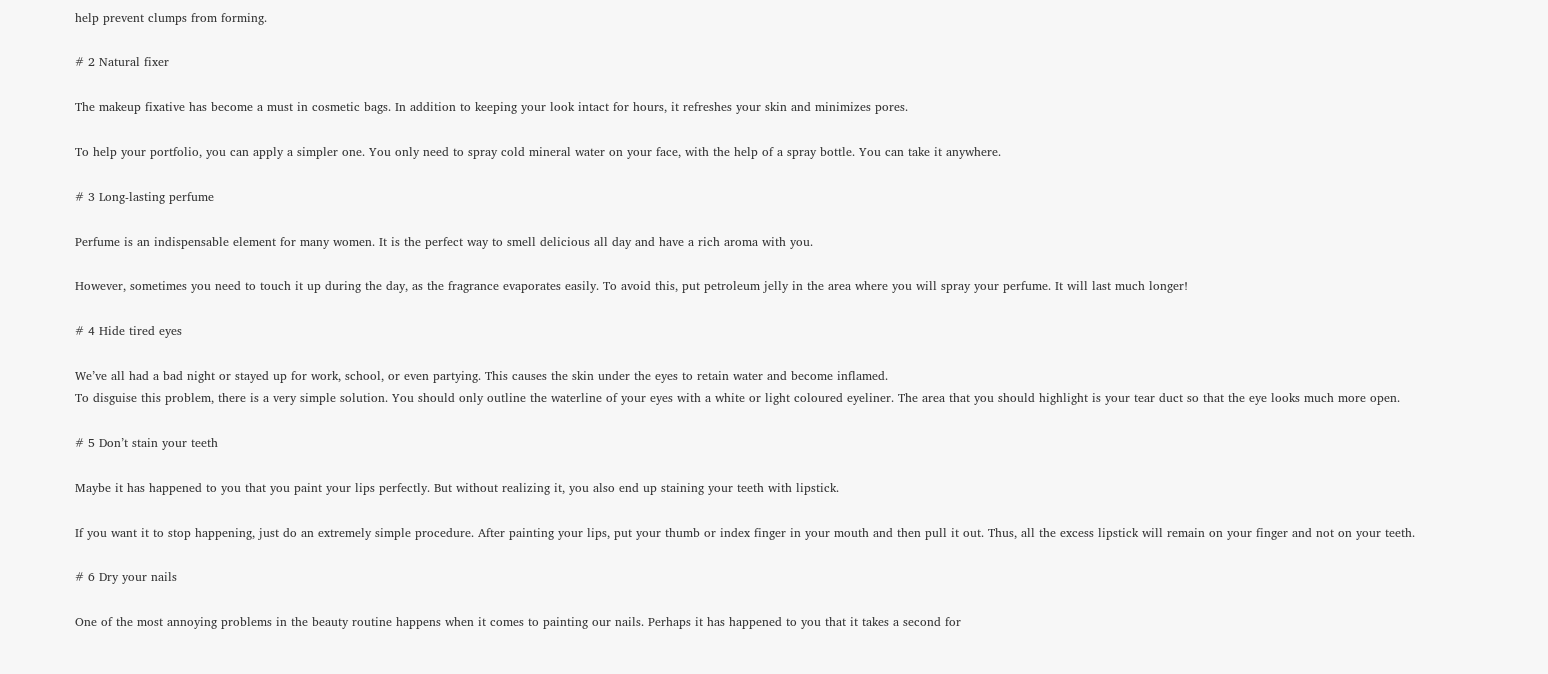help prevent clumps from forming.

# 2 Natural fixer

The makeup fixative has become a must in cosmetic bags. In addition to keeping your look intact for hours, it refreshes your skin and minimizes pores.

To help your portfolio, you can apply a simpler one. You only need to spray cold mineral water on your face, with the help of a spray bottle. You can take it anywhere.

# 3 Long-lasting perfume

Perfume is an indispensable element for many women. It is the perfect way to smell delicious all day and have a rich aroma with you.

However, sometimes you need to touch it up during the day, as the fragrance evaporates easily. To avoid this, put petroleum jelly in the area where you will spray your perfume. It will last much longer!

# 4 Hide tired eyes

We’ve all had a bad night or stayed up for work, school, or even partying. This causes the skin under the eyes to retain water and become inflamed.
To disguise this problem, there is a very simple solution. You should only outline the waterline of your eyes with a white or light coloured eyeliner. The area that you should highlight is your tear duct so that the eye looks much more open.

# 5 Don’t stain your teeth

Maybe it has happened to you that you paint your lips perfectly. But without realizing it, you also end up staining your teeth with lipstick.

If you want it to stop happening, just do an extremely simple procedure. After painting your lips, put your thumb or index finger in your mouth and then pull it out. Thus, all the excess lipstick will remain on your finger and not on your teeth.

# 6 Dry your nails

One of the most annoying problems in the beauty routine happens when it comes to painting our nails. Perhaps it has happened to you that it takes a second for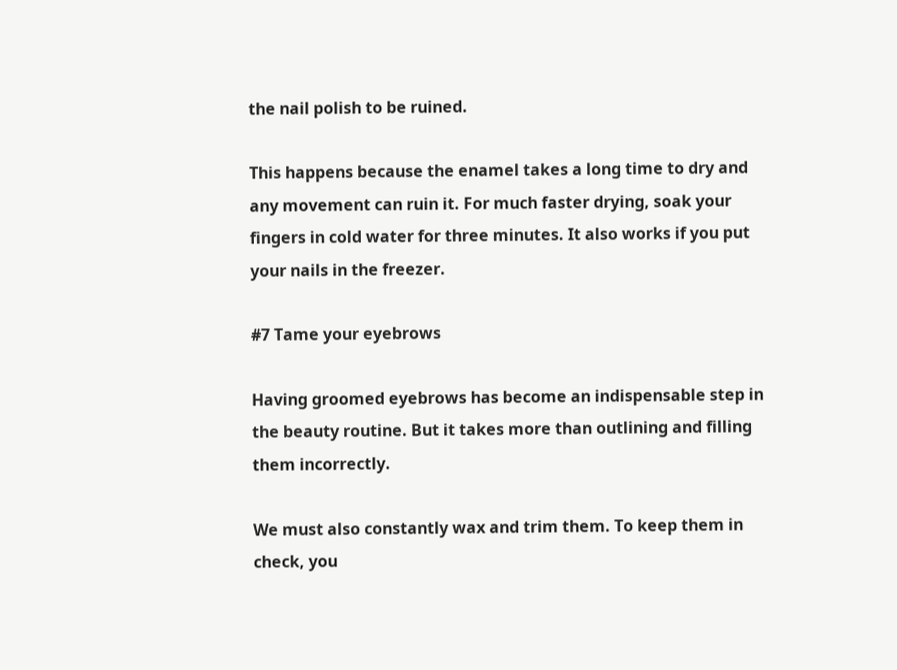the nail polish to be ruined.

This happens because the enamel takes a long time to dry and any movement can ruin it. For much faster drying, soak your fingers in cold water for three minutes. It also works if you put your nails in the freezer.

#7 Tame your eyebrows

Having groomed eyebrows has become an indispensable step in the beauty routine. But it takes more than outlining and filling them incorrectly.

We must also constantly wax and trim them. To keep them in check, you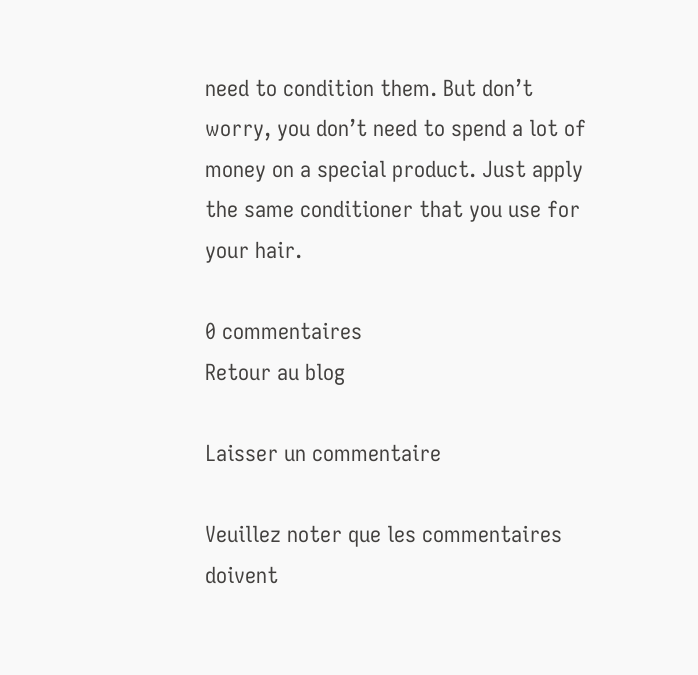need to condition them. But don’t worry, you don’t need to spend a lot of money on a special product. Just apply the same conditioner that you use for your hair.

0 commentaires
Retour au blog

Laisser un commentaire

Veuillez noter que les commentaires doivent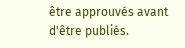être approuvés avant d'être publiés.